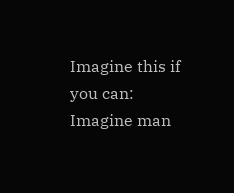Imagine this if you can:
Imagine man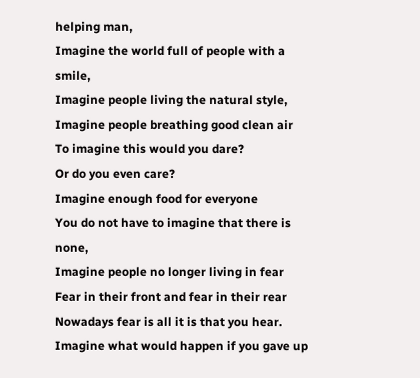helping man,
Imagine the world full of people with a smile,
Imagine people living the natural style,
Imagine people breathing good clean air
To imagine this would you dare?
Or do you even care?
Imagine enough food for everyone
You do not have to imagine that there is none,
Imagine people no longer living in fear
Fear in their front and fear in their rear
Nowadays fear is all it is that you hear.
Imagine what would happen if you gave up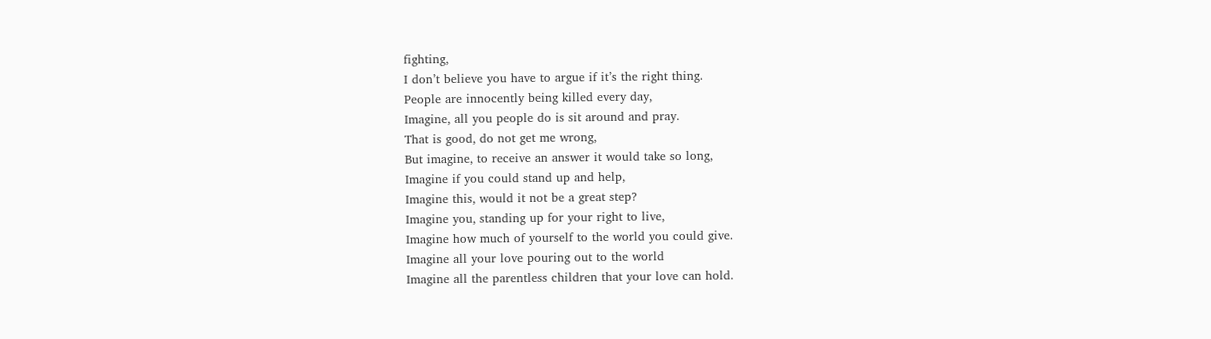fighting,
I don’t believe you have to argue if it’s the right thing.
People are innocently being killed every day,
Imagine, all you people do is sit around and pray.
That is good, do not get me wrong,
But imagine, to receive an answer it would take so long,
Imagine if you could stand up and help,
Imagine this, would it not be a great step?
Imagine you, standing up for your right to live,
Imagine how much of yourself to the world you could give.
Imagine all your love pouring out to the world
Imagine all the parentless children that your love can hold.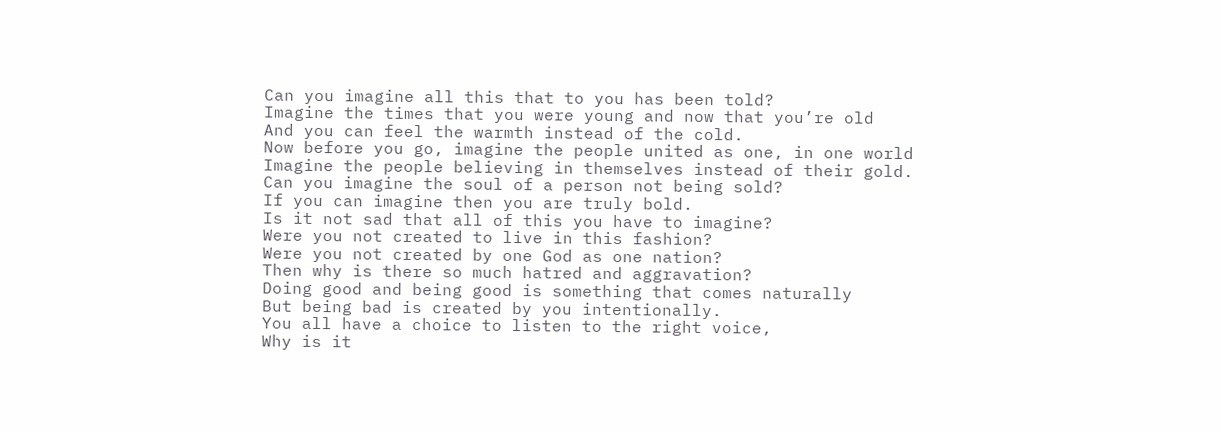Can you imagine all this that to you has been told?
Imagine the times that you were young and now that you’re old
And you can feel the warmth instead of the cold.
Now before you go, imagine the people united as one, in one world
Imagine the people believing in themselves instead of their gold.
Can you imagine the soul of a person not being sold?
If you can imagine then you are truly bold.
Is it not sad that all of this you have to imagine?
Were you not created to live in this fashion?
Were you not created by one God as one nation?
Then why is there so much hatred and aggravation?
Doing good and being good is something that comes naturally
But being bad is created by you intentionally.
You all have a choice to listen to the right voice,
Why is it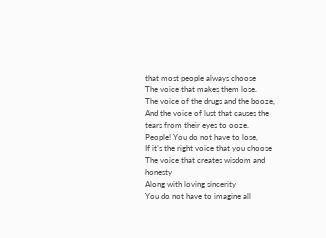that most people always choose
The voice that makes them lose.
The voice of the drugs and the booze,
And the voice of lust that causes the tears from their eyes to ooze.
People! You do not have to lose,
If it’s the right voice that you choose
The voice that creates wisdom and honesty
Along with loving sincerity
You do not have to imagine all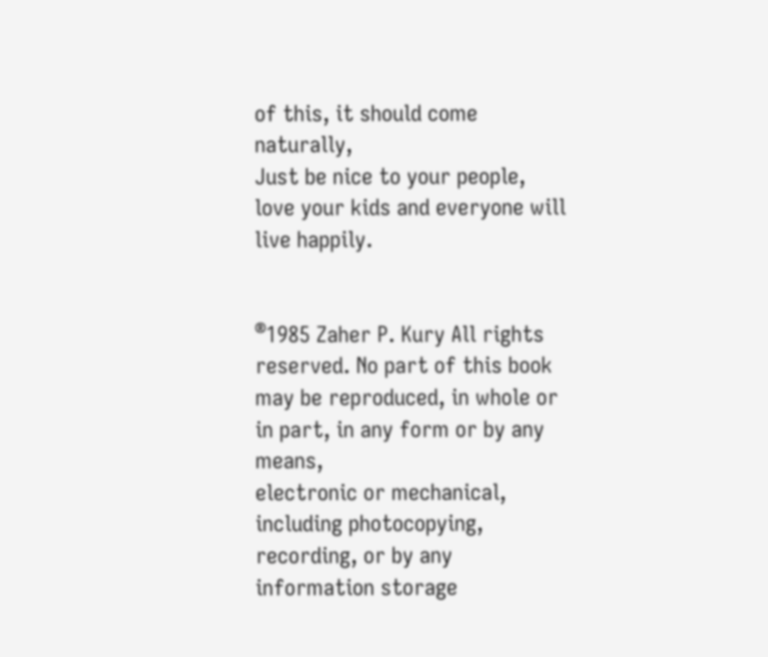of this, it should come naturally,
Just be nice to your people, love your kids and everyone will live happily.


®1985 Zaher P. Kury All rights reserved. No part of this book may be reproduced, in whole or in part, in any form or by any means,
electronic or mechanical, including photocopying, recording, or by any information storage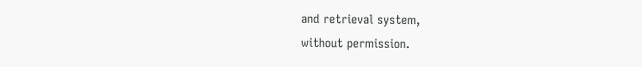and retrieval system,
without permission.